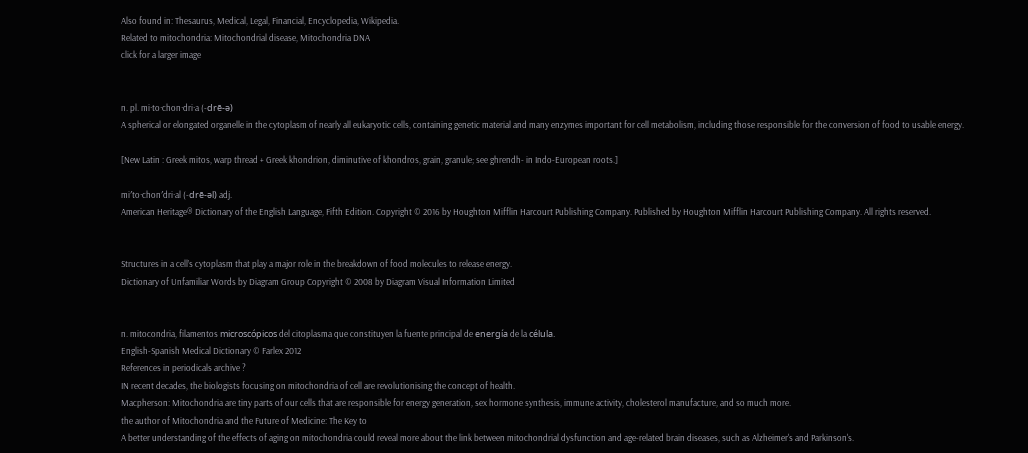Also found in: Thesaurus, Medical, Legal, Financial, Encyclopedia, Wikipedia.
Related to mitochondria: Mitochondrial disease, Mitochondria DNA
click for a larger image


n. pl. mi·to·chon·dri·a (-drē-ə)
A spherical or elongated organelle in the cytoplasm of nearly all eukaryotic cells, containing genetic material and many enzymes important for cell metabolism, including those responsible for the conversion of food to usable energy.

[New Latin : Greek mitos, warp thread + Greek khondrion, diminutive of khondros, grain, granule; see ghrendh- in Indo-European roots.]

mi′to·chon′dri·al (-drē-əl) adj.
American Heritage® Dictionary of the English Language, Fifth Edition. Copyright © 2016 by Houghton Mifflin Harcourt Publishing Company. Published by Houghton Mifflin Harcourt Publishing Company. All rights reserved.


Structures in a cell’s cytoplasm that play a major role in the breakdown of food molecules to release energy.
Dictionary of Unfamiliar Words by Diagram Group Copyright © 2008 by Diagram Visual Information Limited


n. mitocondria, filamentos microscópicos del citoplasma que constituyen la fuente principal de energía de la célula.
English-Spanish Medical Dictionary © Farlex 2012
References in periodicals archive ?
IN recent decades, the biologists focusing on mitochondria of cell are revolutionising the concept of health.
Macpherson: Mitochondria are tiny parts of our cells that are responsible for energy generation, sex hormone synthesis, immune activity, cholesterol manufacture, and so much more.
the author of Mitochondria and the Future of Medicine: The Key to
A better understanding of the effects of aging on mitochondria could reveal more about the link between mitochondrial dysfunction and age-related brain diseases, such as Alzheimer's and Parkinson's.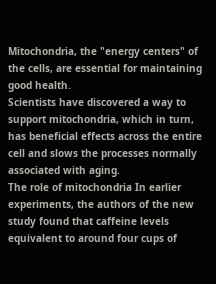Mitochondria, the "energy centers" of the cells, are essential for maintaining good health.
Scientists have discovered a way to support mitochondria, which in turn, has beneficial effects across the entire cell and slows the processes normally associated with aging.
The role of mitochondria In earlier experiments, the authors of the new study found that caffeine levels equivalent to around four cups of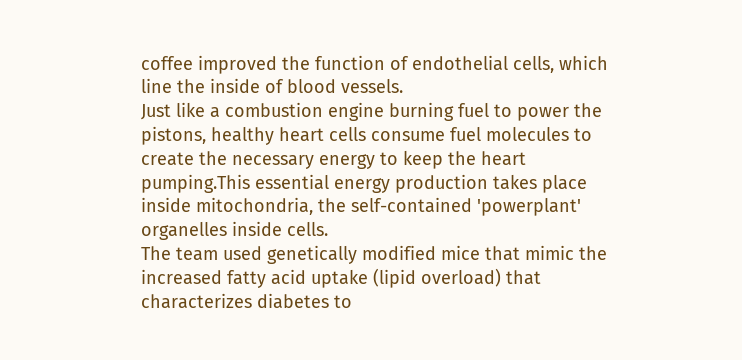coffee improved the function of endothelial cells, which line the inside of blood vessels.
Just like a combustion engine burning fuel to power the pistons, healthy heart cells consume fuel molecules to create the necessary energy to keep the heart pumping.This essential energy production takes place inside mitochondria, the self-contained 'powerplant' organelles inside cells.
The team used genetically modified mice that mimic the increased fatty acid uptake (lipid overload) that characterizes diabetes to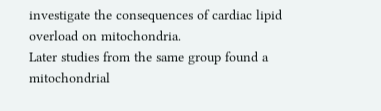investigate the consequences of cardiac lipid overload on mitochondria.
Later studies from the same group found a mitochondrial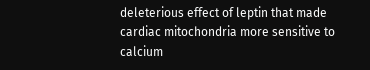deleterious effect of leptin that made cardiac mitochondria more sensitive to calcium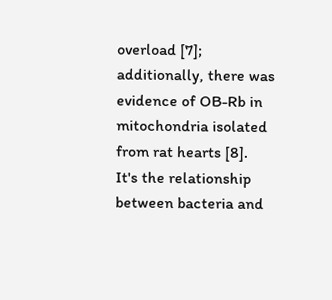overload [7]; additionally, there was evidence of OB-Rb in mitochondria isolated from rat hearts [8].
It's the relationship between bacteria and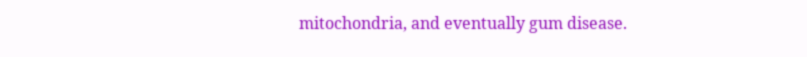mitochondria, and eventually gum disease.